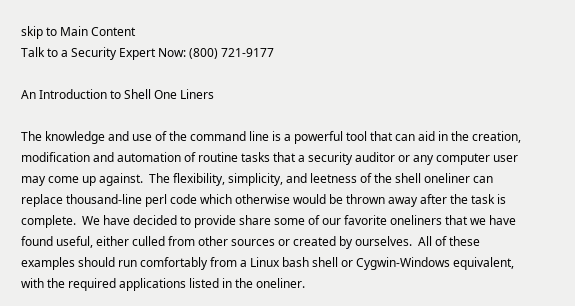skip to Main Content
Talk to a Security Expert Now: (800) 721-9177

An Introduction to Shell One Liners

The knowledge and use of the command line is a powerful tool that can aid in the creation, modification and automation of routine tasks that a security auditor or any computer user may come up against.  The flexibility, simplicity, and leetness of the shell oneliner can replace thousand-line perl code which otherwise would be thrown away after the task is complete.  We have decided to provide share some of our favorite oneliners that we have found useful, either culled from other sources or created by ourselves.  All of these examples should run comfortably from a Linux bash shell or Cygwin-Windows equivalent, with the required applications listed in the oneliner.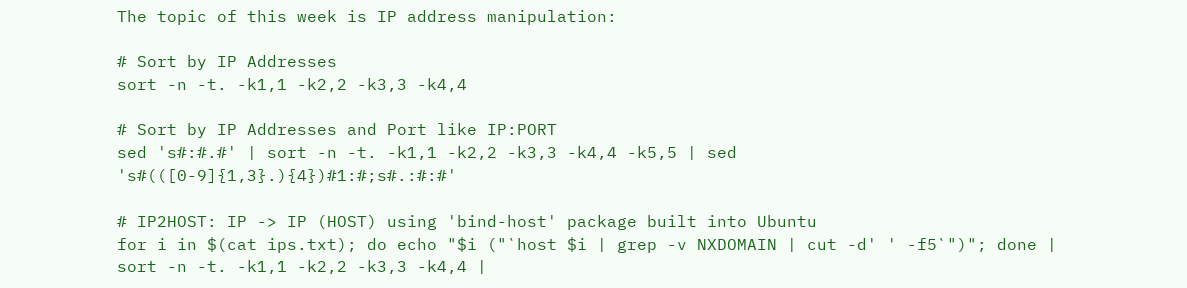The topic of this week is IP address manipulation:

# Sort by IP Addresses
sort -n -t. -k1,1 -k2,2 -k3,3 -k4,4

# Sort by IP Addresses and Port like IP:PORT
sed 's#:#.#' | sort -n -t. -k1,1 -k2,2 -k3,3 -k4,4 -k5,5 | sed 's#(([0-9]{1,3}.){4})#1:#;s#.:#:#'

# IP2HOST: IP -> IP (HOST) using 'bind-host' package built into Ubuntu
for i in $(cat ips.txt); do echo "$i ("`host $i | grep -v NXDOMAIN | cut -d' ' -f5`")"; done | sort -n -t. -k1,1 -k2,2 -k3,3 -k4,4 |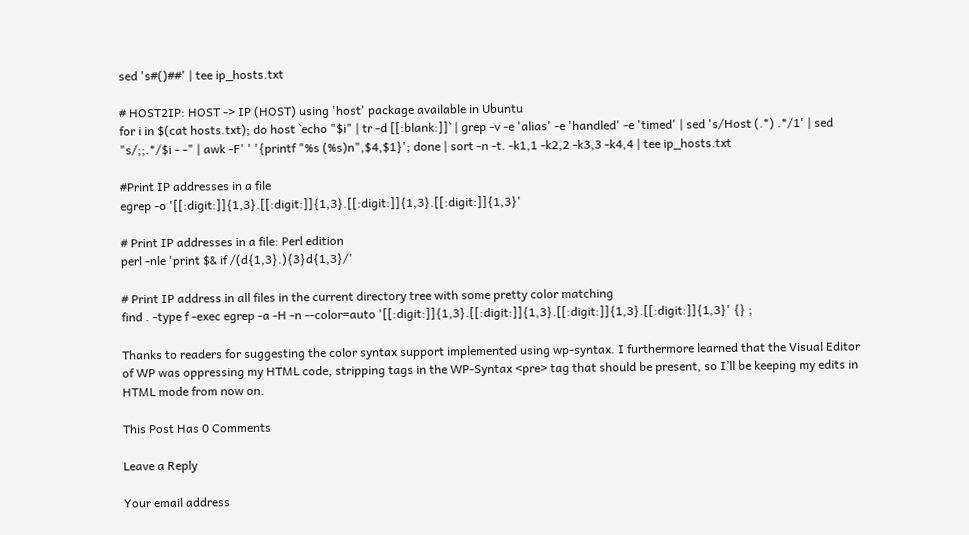sed 's#()##' | tee ip_hosts.txt

# HOST2IP: HOST -> IP (HOST) using 'host' package available in Ubuntu
for i in $(cat hosts.txt); do host `echo "$i" | tr -d [[:blank:]]` | grep -v -e 'alias' -e 'handled' -e 'timed' | sed 's/Host (.*) .*/1' | sed "s/;;.*/$i - -" | awk -F' ' '{printf "%s (%s)n",$4,$1}'; done | sort -n -t. -k1,1 -k2,2 -k3,3 -k4,4 | tee ip_hosts.txt

#Print IP addresses in a file
egrep -o '[[:digit:]]{1,3}.[[:digit:]]{1,3}.[[:digit:]]{1,3}.[[:digit:]]{1,3}'

# Print IP addresses in a file: Perl edition
perl -nle 'print $& if /(d{1,3}.){3}d{1,3}/'

# Print IP address in all files in the current directory tree with some pretty color matching
find . -type f -exec egrep -a -H -n --color=auto '[[:digit:]]{1,3}.[[:digit:]]{1,3}.[[:digit:]]{1,3}.[[:digit:]]{1,3}' {} ;

Thanks to readers for suggesting the color syntax support implemented using wp-syntax. I furthermore learned that the Visual Editor of WP was oppressing my HTML code, stripping tags in the WP-Syntax <pre> tag that should be present, so I’ll be keeping my edits in HTML mode from now on.

This Post Has 0 Comments

Leave a Reply

Your email address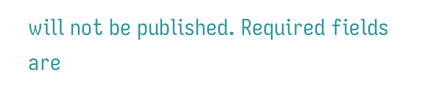will not be published. Required fields are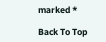marked *

Back To Top